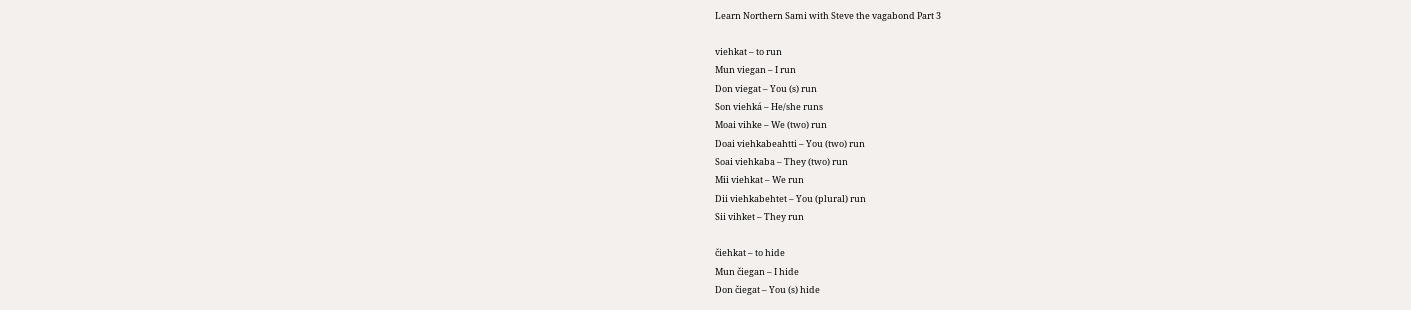Learn Northern Sami with Steve the vagabond Part 3

viehkat – to run
Mun viegan – I run
Don viegat – You (s) run
Son viehká – He/she runs
Moai vihke – We (two) run
Doai viehkabeahtti – You (two) run
Soai viehkaba – They (two) run
Mii viehkat – We run
Dii viehkabehtet – You (plural) run
Sii vihket – They run

čiehkat – to hide
Mun čiegan – I hide
Don čiegat – You (s) hide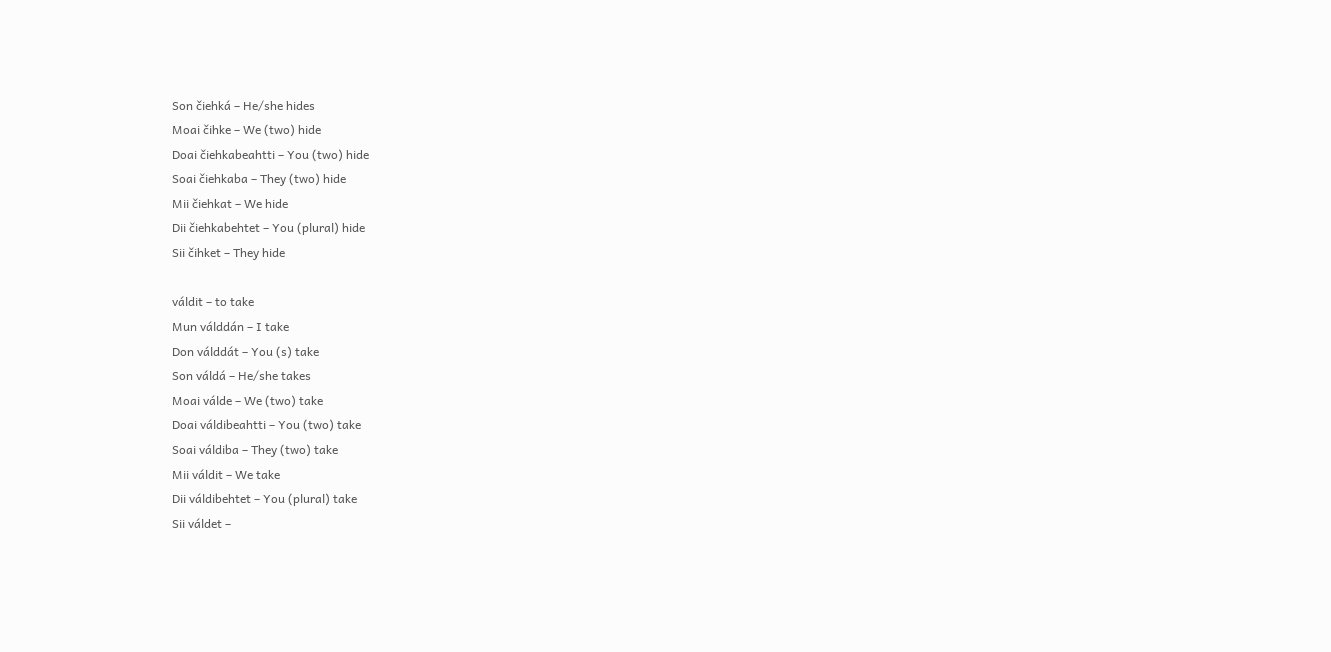Son čiehká – He/she hides
Moai čihke – We (two) hide
Doai čiehkabeahtti – You (two) hide
Soai čiehkaba – They (two) hide
Mii čiehkat – We hide
Dii čiehkabehtet – You (plural) hide
Sii čihket – They hide

váldit – to take
Mun válddán – I take
Don válddát – You (s) take
Son váldá – He/she takes
Moai válde – We (two) take
Doai váldibeahtti – You (two) take
Soai váldiba – They (two) take
Mii váldit – We take
Dii váldibehtet – You (plural) take
Sii váldet –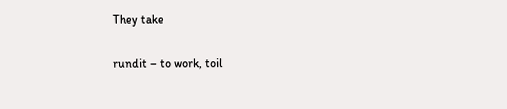They take

rundit – to work, toil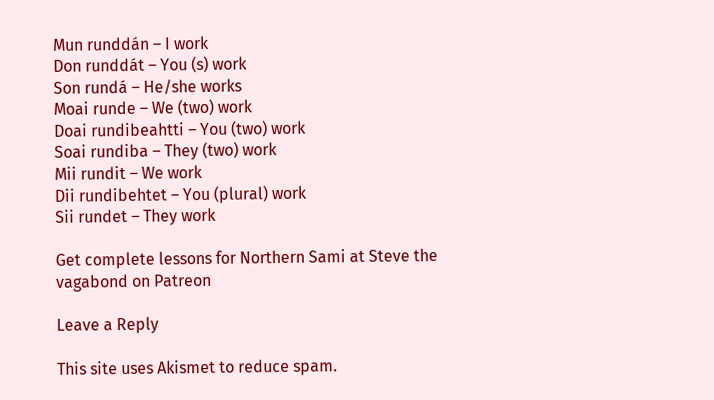Mun runddán – I work
Don runddát – You (s) work
Son rundá – He/she works
Moai runde – We (two) work
Doai rundibeahtti – You (two) work
Soai rundiba – They (two) work
Mii rundit – We work
Dii rundibehtet – You (plural) work
Sii rundet – They work

Get complete lessons for Northern Sami at Steve the vagabond on Patreon

Leave a Reply

This site uses Akismet to reduce spam.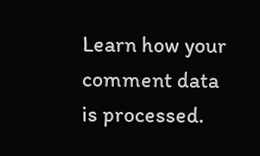Learn how your comment data is processed.